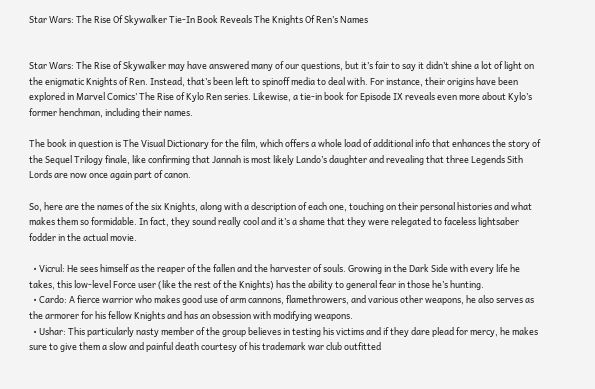Star Wars: The Rise Of Skywalker Tie-In Book Reveals The Knights Of Ren’s Names


Star Wars: The Rise of Skywalker may have answered many of our questions, but it’s fair to say it didn’t shine a lot of light on the enigmatic Knights of Ren. Instead, that’s been left to spinoff media to deal with. For instance, their origins have been explored in Marvel Comics’ The Rise of Kylo Ren series. Likewise, a tie-in book for Episode IX reveals even more about Kylo’s former henchman, including their names.

The book in question is The Visual Dictionary for the film, which offers a whole load of additional info that enhances the story of the Sequel Trilogy finale, like confirming that Jannah is most likely Lando’s daughter and revealing that three Legends Sith Lords are now once again part of canon.

So, here are the names of the six Knights, along with a description of each one, touching on their personal histories and what makes them so formidable. In fact, they sound really cool and it’s a shame that they were relegated to faceless lightsaber fodder in the actual movie.

  • Vicrul: He sees himself as the reaper of the fallen and the harvester of souls. Growing in the Dark Side with every life he takes, this low-level Force user (like the rest of the Knights) has the ability to general fear in those he’s hunting.
  • Cardo: A fierce warrior who makes good use of arm cannons, flamethrowers, and various other weapons, he also serves as the armorer for his fellow Knights and has an obsession with modifying weapons.
  • Ushar: This particularly nasty member of the group believes in testing his victims and if they dare plead for mercy, he makes sure to give them a slow and painful death courtesy of his trademark war club outfitted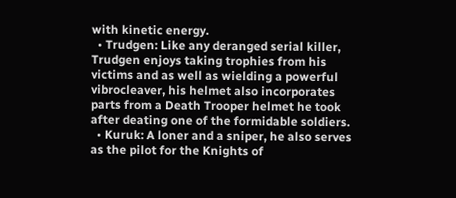with kinetic energy.
  • Trudgen: Like any deranged serial killer, Trudgen enjoys taking trophies from his victims and as well as wielding a powerful vibrocleaver, his helmet also incorporates parts from a Death Trooper helmet he took after deating one of the formidable soldiers.
  • Kuruk: A loner and a sniper, he also serves as the pilot for the Knights of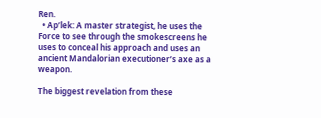Ren.
  • Ap’lek: A master strategist, he uses the Force to see through the smokescreens he uses to conceal his approach and uses an ancient Mandalorian executioner’s axe as a weapon.

The biggest revelation from these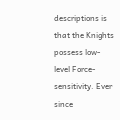descriptions is that the Knights possess low-level Force-sensitivity. Ever since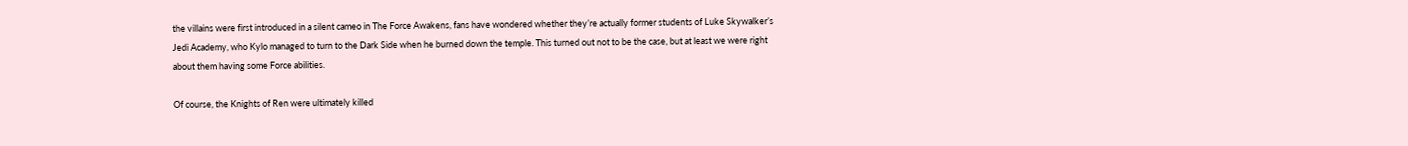the villains were first introduced in a silent cameo in The Force Awakens, fans have wondered whether they’re actually former students of Luke Skywalker’s Jedi Academy, who Kylo managed to turn to the Dark Side when he burned down the temple. This turned out not to be the case, but at least we were right about them having some Force abilities.

Of course, the Knights of Ren were ultimately killed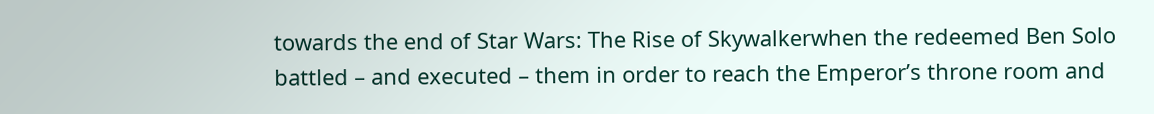towards the end of Star Wars: The Rise of Skywalkerwhen the redeemed Ben Solo battled – and executed – them in order to reach the Emperor’s throne room and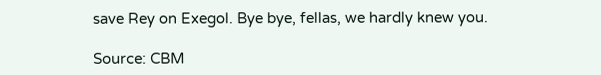save Rey on Exegol. Bye bye, fellas, we hardly knew you.

Source: CBM